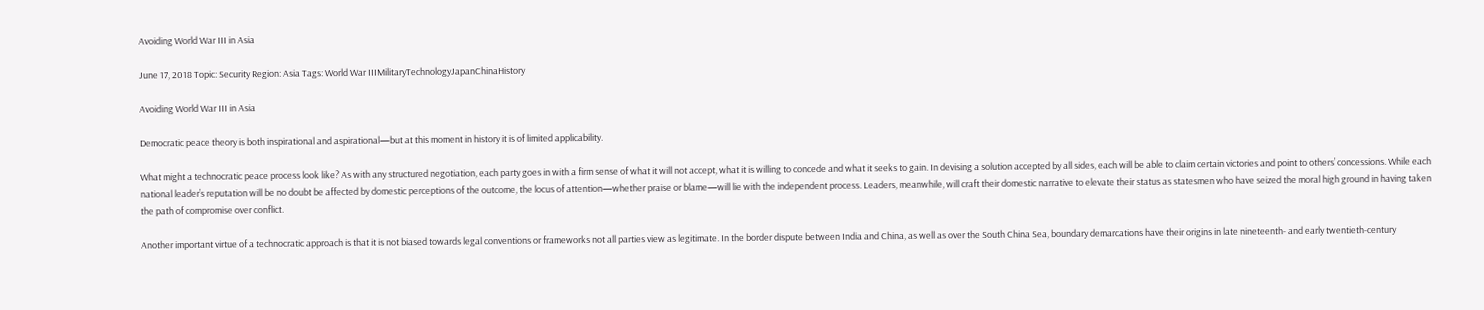Avoiding World War III in Asia

June 17, 2018 Topic: Security Region: Asia Tags: World War IIIMilitaryTechnologyJapanChinaHistory

Avoiding World War III in Asia

Democratic peace theory is both inspirational and aspirational—but at this moment in history it is of limited applicability.

What might a technocratic peace process look like? As with any structured negotiation, each party goes in with a firm sense of what it will not accept, what it is willing to concede and what it seeks to gain. In devising a solution accepted by all sides, each will be able to claim certain victories and point to others’ concessions. While each national leader’s reputation will be no doubt be affected by domestic perceptions of the outcome, the locus of attention—whether praise or blame—will lie with the independent process. Leaders, meanwhile, will craft their domestic narrative to elevate their status as statesmen who have seized the moral high ground in having taken the path of compromise over conflict.

Another important virtue of a technocratic approach is that it is not biased towards legal conventions or frameworks not all parties view as legitimate. In the border dispute between India and China, as well as over the South China Sea, boundary demarcations have their origins in late nineteenth- and early twentieth-century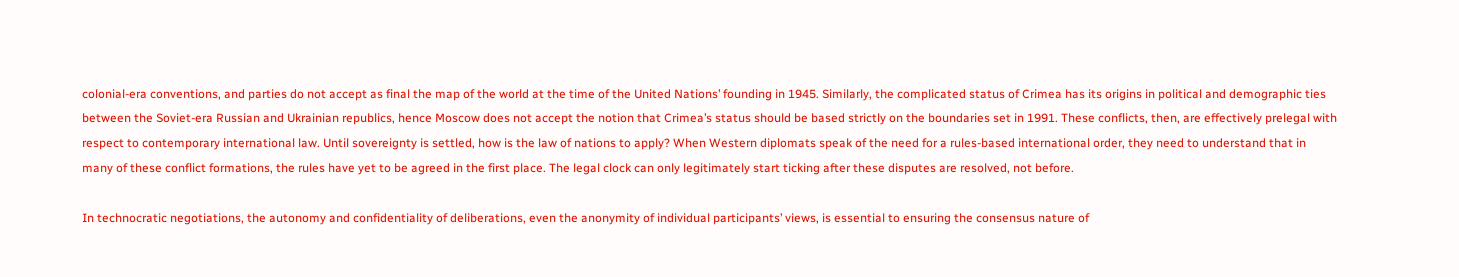colonial-era conventions, and parties do not accept as final the map of the world at the time of the United Nations’ founding in 1945. Similarly, the complicated status of Crimea has its origins in political and demographic ties between the Soviet-era Russian and Ukrainian republics, hence Moscow does not accept the notion that Crimea’s status should be based strictly on the boundaries set in 1991. These conflicts, then, are effectively prelegal with respect to contemporary international law. Until sovereignty is settled, how is the law of nations to apply? When Western diplomats speak of the need for a rules-based international order, they need to understand that in many of these conflict formations, the rules have yet to be agreed in the first place. The legal clock can only legitimately start ticking after these disputes are resolved, not before.

In technocratic negotiations, the autonomy and confidentiality of deliberations, even the anonymity of individual participants’ views, is essential to ensuring the consensus nature of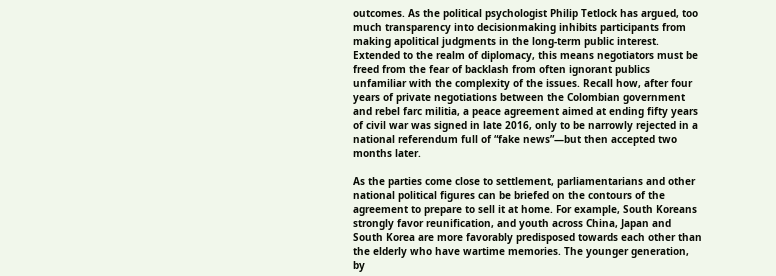outcomes. As the political psychologist Philip Tetlock has argued, too much transparency into decisionmaking inhibits participants from making apolitical judgments in the long-term public interest. Extended to the realm of diplomacy, this means negotiators must be freed from the fear of backlash from often ignorant publics unfamiliar with the complexity of the issues. Recall how, after four years of private negotiations between the Colombian government and rebel farc militia, a peace agreement aimed at ending fifty years of civil war was signed in late 2016, only to be narrowly rejected in a national referendum full of “fake news”—but then accepted two months later.

As the parties come close to settlement, parliamentarians and other national political figures can be briefed on the contours of the agreement to prepare to sell it at home. For example, South Koreans strongly favor reunification, and youth across China, Japan and South Korea are more favorably predisposed towards each other than the elderly who have wartime memories. The younger generation, by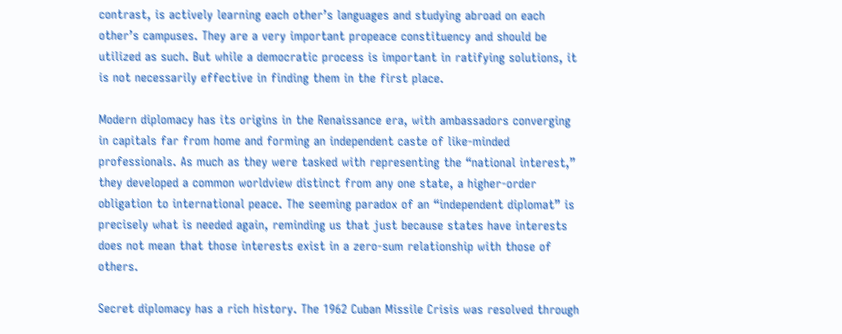contrast, is actively learning each other’s languages and studying abroad on each other’s campuses. They are a very important propeace constituency and should be utilized as such. But while a democratic process is important in ratifying solutions, it is not necessarily effective in finding them in the first place.

Modern diplomacy has its origins in the Renaissance era, with ambassadors converging in capitals far from home and forming an independent caste of like-minded professionals. As much as they were tasked with representing the “national interest,” they developed a common worldview distinct from any one state, a higher-order obligation to international peace. The seeming paradox of an “independent diplomat” is precisely what is needed again, reminding us that just because states have interests does not mean that those interests exist in a zero-sum relationship with those of others.

Secret diplomacy has a rich history. The 1962 Cuban Missile Crisis was resolved through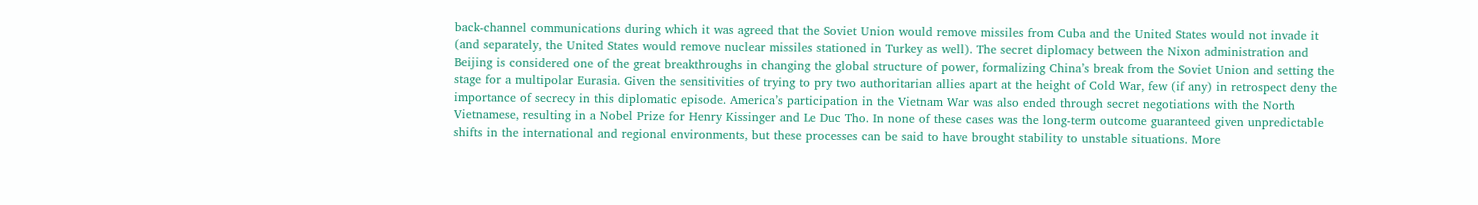back-channel communications during which it was agreed that the Soviet Union would remove missiles from Cuba and the United States would not invade it (and separately, the United States would remove nuclear missiles stationed in Turkey as well). The secret diplomacy between the Nixon administration and Beijing is considered one of the great breakthroughs in changing the global structure of power, formalizing China’s break from the Soviet Union and setting the stage for a multipolar Eurasia. Given the sensitivities of trying to pry two authoritarian allies apart at the height of Cold War, few (if any) in retrospect deny the importance of secrecy in this diplomatic episode. America’s participation in the Vietnam War was also ended through secret negotiations with the North Vietnamese, resulting in a Nobel Prize for Henry Kissinger and Le Duc Tho. In none of these cases was the long-term outcome guaranteed given unpredictable shifts in the international and regional environments, but these processes can be said to have brought stability to unstable situations. More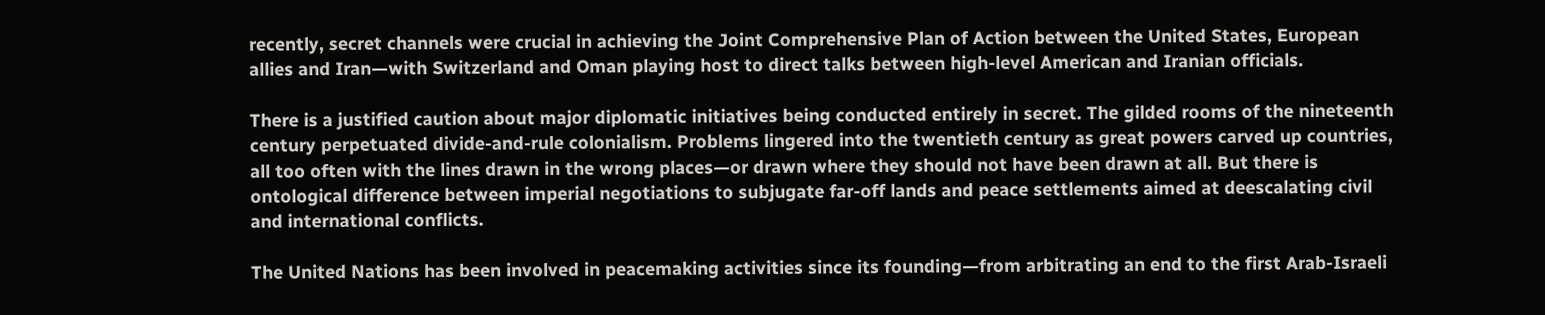recently, secret channels were crucial in achieving the Joint Comprehensive Plan of Action between the United States, European allies and Iran—with Switzerland and Oman playing host to direct talks between high-level American and Iranian officials.

There is a justified caution about major diplomatic initiatives being conducted entirely in secret. The gilded rooms of the nineteenth century perpetuated divide-and-rule colonialism. Problems lingered into the twentieth century as great powers carved up countries, all too often with the lines drawn in the wrong places—or drawn where they should not have been drawn at all. But there is ontological difference between imperial negotiations to subjugate far-off lands and peace settlements aimed at deescalating civil and international conflicts.

The United Nations has been involved in peacemaking activities since its founding—from arbitrating an end to the first Arab-Israeli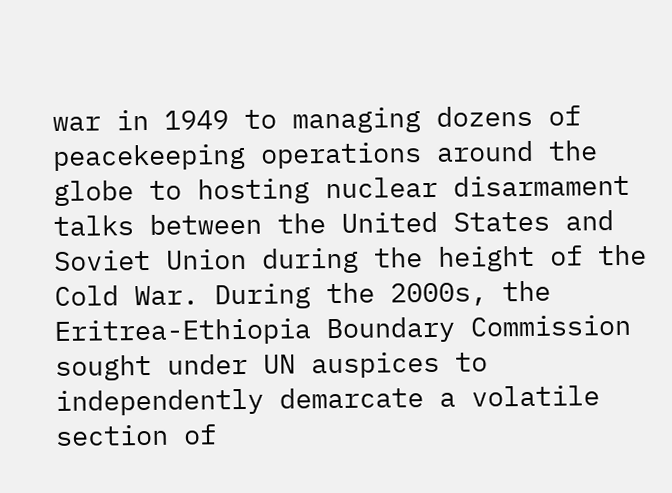war in 1949 to managing dozens of peacekeeping operations around the globe to hosting nuclear disarmament talks between the United States and Soviet Union during the height of the Cold War. During the 2000s, the Eritrea-Ethiopia Boundary Commission sought under UN auspices to independently demarcate a volatile section of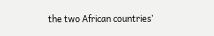the two African countries’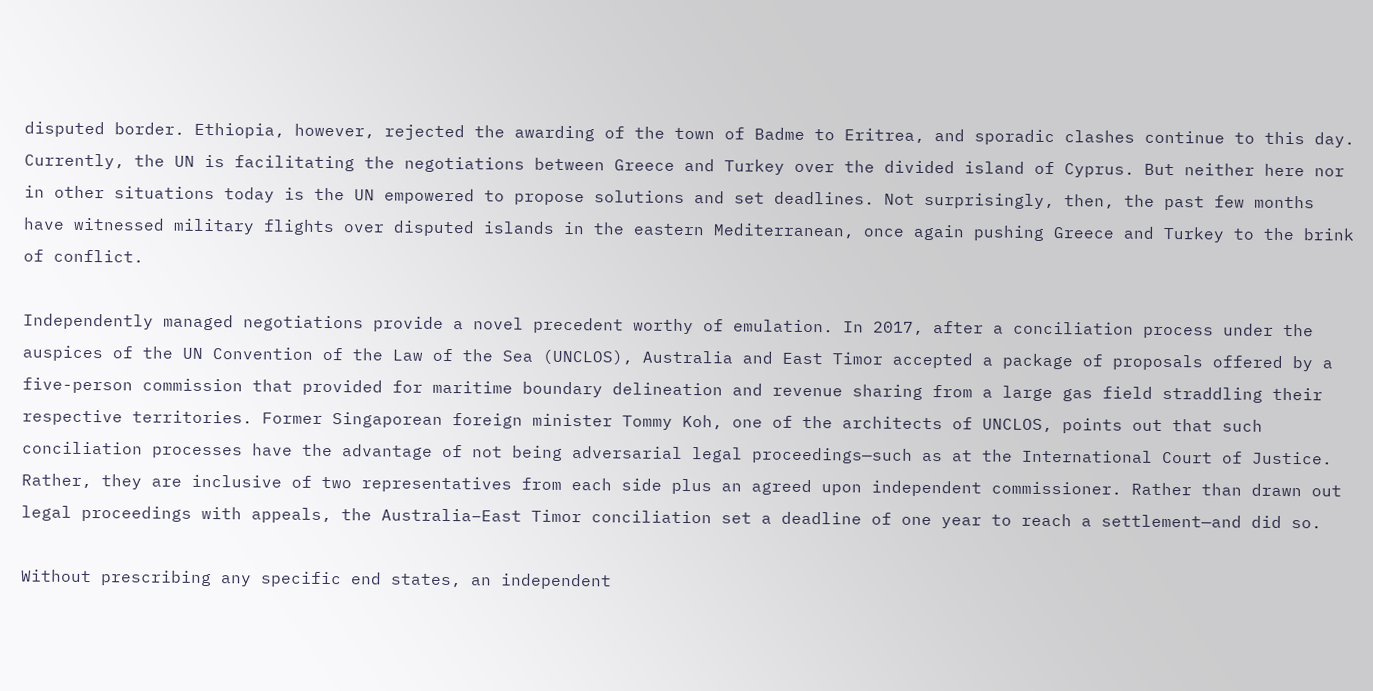disputed border. Ethiopia, however, rejected the awarding of the town of Badme to Eritrea, and sporadic clashes continue to this day. Currently, the UN is facilitating the negotiations between Greece and Turkey over the divided island of Cyprus. But neither here nor in other situations today is the UN empowered to propose solutions and set deadlines. Not surprisingly, then, the past few months have witnessed military flights over disputed islands in the eastern Mediterranean, once again pushing Greece and Turkey to the brink of conflict.

Independently managed negotiations provide a novel precedent worthy of emulation. In 2017, after a conciliation process under the auspices of the UN Convention of the Law of the Sea (UNCLOS), Australia and East Timor accepted a package of proposals offered by a five-person commission that provided for maritime boundary delineation and revenue sharing from a large gas field straddling their respective territories. Former Singaporean foreign minister Tommy Koh, one of the architects of UNCLOS, points out that such conciliation processes have the advantage of not being adversarial legal proceedings—such as at the International Court of Justice. Rather, they are inclusive of two representatives from each side plus an agreed upon independent commissioner. Rather than drawn out legal proceedings with appeals, the Australia–East Timor conciliation set a deadline of one year to reach a settlement—and did so.

Without prescribing any specific end states, an independent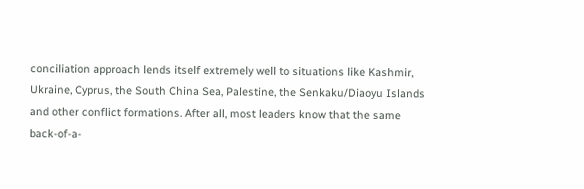conciliation approach lends itself extremely well to situations like Kashmir, Ukraine, Cyprus, the South China Sea, Palestine, the Senkaku/Diaoyu Islands and other conflict formations. After all, most leaders know that the same back-of-a-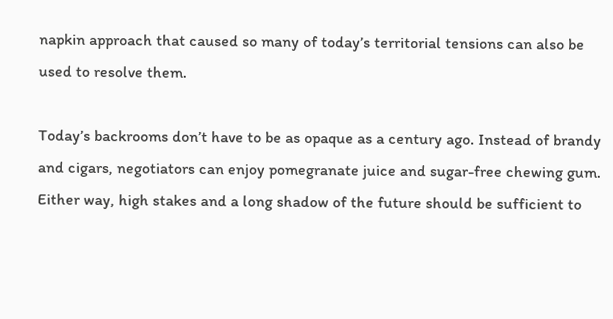napkin approach that caused so many of today’s territorial tensions can also be used to resolve them.

Today’s backrooms don’t have to be as opaque as a century ago. Instead of brandy and cigars, negotiators can enjoy pomegranate juice and sugar-free chewing gum. Either way, high stakes and a long shadow of the future should be sufficient to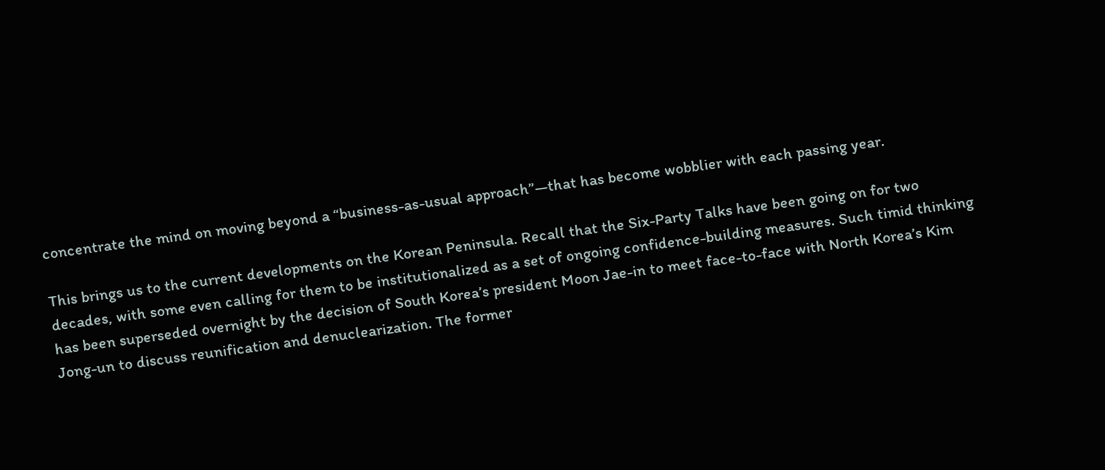concentrate the mind on moving beyond a “business-as-usual approach”—that has become wobblier with each passing year.

This brings us to the current developments on the Korean Peninsula. Recall that the Six-Party Talks have been going on for two decades, with some even calling for them to be institutionalized as a set of ongoing confidence-building measures. Such timid thinking has been superseded overnight by the decision of South Korea’s president Moon Jae-in to meet face-to-face with North Korea’s Kim Jong-un to discuss reunification and denuclearization. The former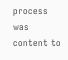process was content to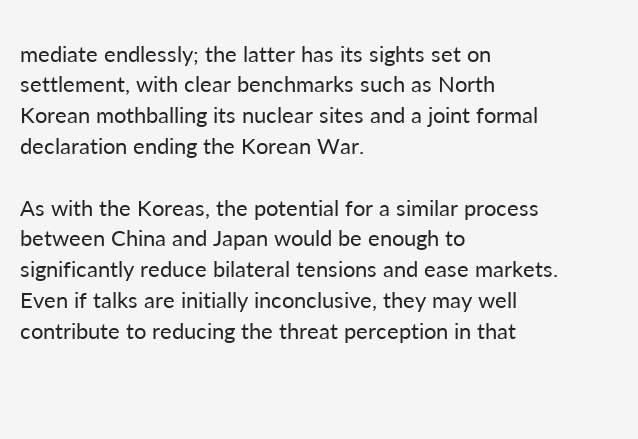mediate endlessly; the latter has its sights set on settlement, with clear benchmarks such as North Korean mothballing its nuclear sites and a joint formal declaration ending the Korean War.

As with the Koreas, the potential for a similar process between China and Japan would be enough to significantly reduce bilateral tensions and ease markets. Even if talks are initially inconclusive, they may well contribute to reducing the threat perception in that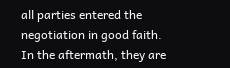all parties entered the negotiation in good faith. In the aftermath, they are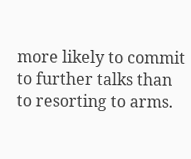more likely to commit to further talks than to resorting to arms.